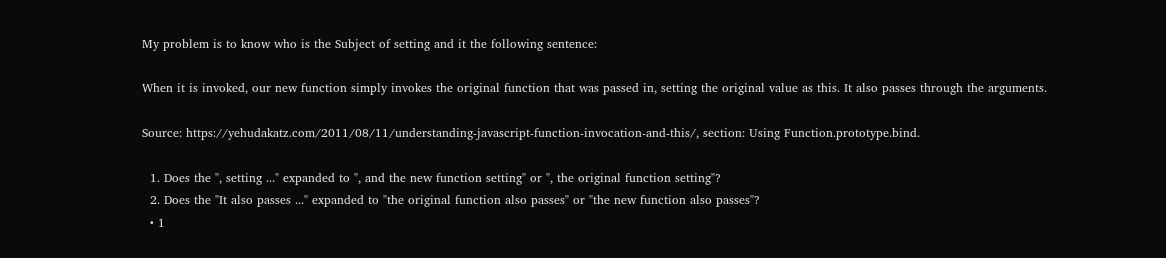My problem is to know who is the Subject of setting and it the following sentence:

When it is invoked, our new function simply invokes the original function that was passed in, setting the original value as this. It also passes through the arguments.

Source: https://yehudakatz.com/2011/08/11/understanding-javascript-function-invocation-and-this/, section: Using Function.prototype.bind.

  1. Does the ", setting ..." expanded to ", and the new function setting" or ", the original function setting"?
  2. Does the "It also passes ..." expanded to "the original function also passes" or "the new function also passes"?
  • 1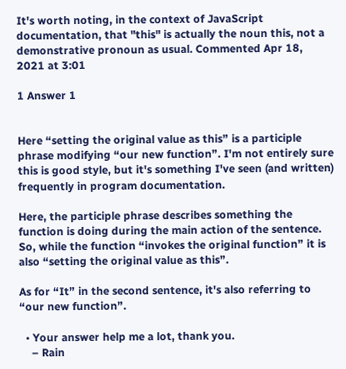It's worth noting, in the context of JavaScript documentation, that "this" is actually the noun this, not a demonstrative pronoun as usual. Commented Apr 18, 2021 at 3:01

1 Answer 1


Here “setting the original value as this” is a participle phrase modifying “our new function”. I'm not entirely sure this is good style, but it's something I've seen (and written) frequently in program documentation.

Here, the participle phrase describes something the function is doing during the main action of the sentence. So, while the function “invokes the original function” it is also “setting the original value as this”.

As for “It” in the second sentence, it's also referring to “our new function”.

  • Your answer help me a lot, thank you.
    – Rain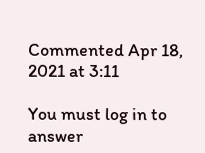Commented Apr 18, 2021 at 3:11

You must log in to answer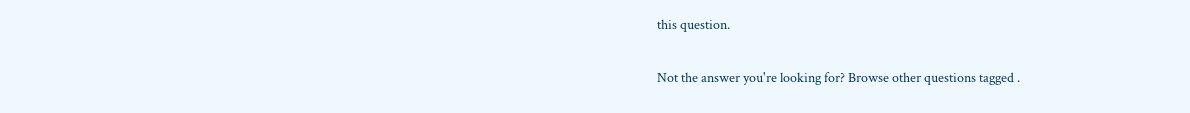this question.

Not the answer you're looking for? Browse other questions tagged .